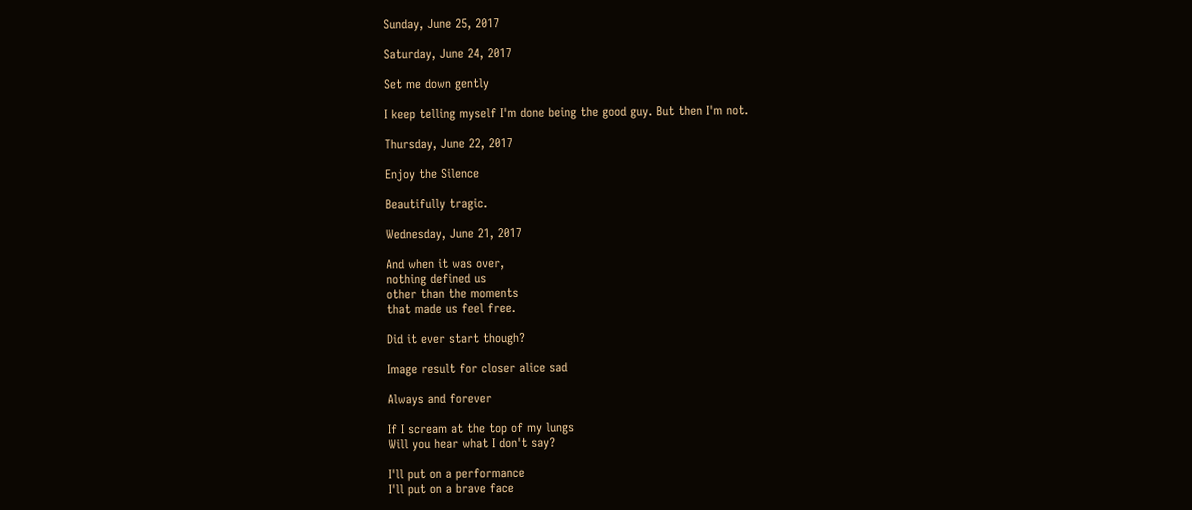Sunday, June 25, 2017

Saturday, June 24, 2017

Set me down gently

I keep telling myself I'm done being the good guy. But then I'm not.

Thursday, June 22, 2017

Enjoy the Silence

Beautifully tragic.

Wednesday, June 21, 2017

And when it was over,
nothing defined us
other than the moments
that made us feel free.

Did it ever start though?

Image result for closer alice sad

Always and forever

If I scream at the top of my lungs
Will you hear what I don't say?

I'll put on a performance
I'll put on a brave face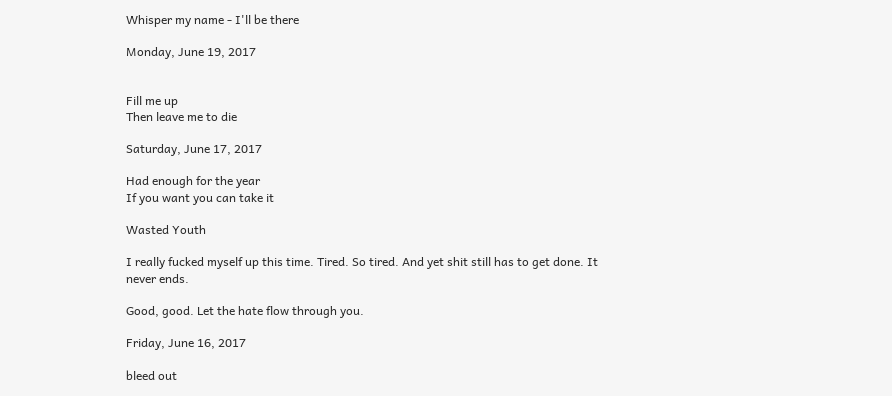Whisper my name - I'll be there

Monday, June 19, 2017


Fill me up
Then leave me to die

Saturday, June 17, 2017

Had enough for the year
If you want you can take it

Wasted Youth

I really fucked myself up this time. Tired. So tired. And yet shit still has to get done. It never ends.

Good, good. Let the hate flow through you.

Friday, June 16, 2017

bleed out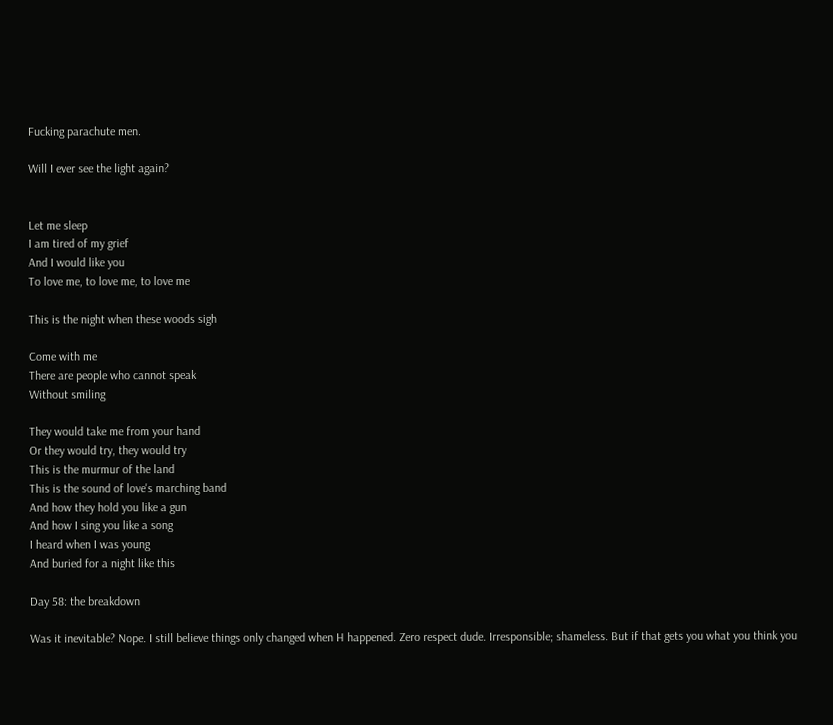Fucking parachute men.

Will I ever see the light again?


Let me sleep
I am tired of my grief
And I would like you
To love me, to love me, to love me

This is the night when these woods sigh

Come with me
There are people who cannot speak
Without smiling

They would take me from your hand
Or they would try, they would try
This is the murmur of the land
This is the sound of love's marching band
And how they hold you like a gun
And how I sing you like a song
I heard when I was young
And buried for a night like this

Day 58: the breakdown

Was it inevitable? Nope. I still believe things only changed when H happened. Zero respect dude. Irresponsible; shameless. But if that gets you what you think you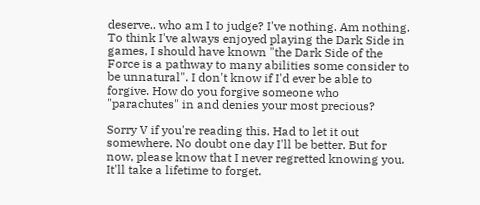deserve.. who am I to judge? I've nothing. Am nothing. To think I've always enjoyed playing the Dark Side in games, I should have known "the Dark Side of the Force is a pathway to many abilities some consider to be unnatural". I don't know if I'd ever be able to forgive. How do you forgive someone who "parachutes" in and denies your most precious?

Sorry V if you're reading this. Had to let it out somewhere. No doubt one day I'll be better. But for now, please know that I never regretted knowing you. It'll take a lifetime to forget.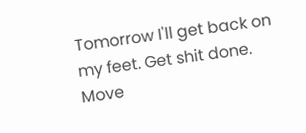Tomorrow I'll get back on my feet. Get shit done. Move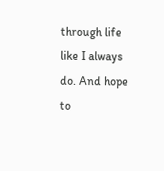through life like I always do. And hope to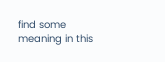find some meaning in this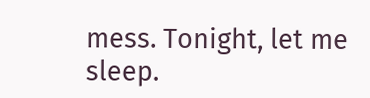mess. Tonight, let me sleep.